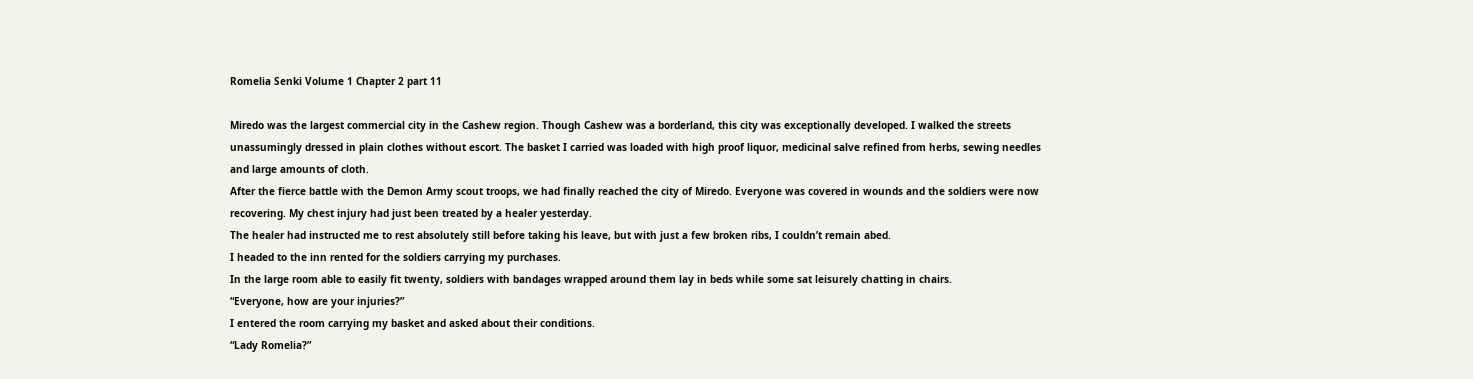Romelia Senki Volume 1 Chapter 2 part 11

Miredo was the largest commercial city in the Cashew region. Though Cashew was a borderland, this city was exceptionally developed. I walked the streets unassumingly dressed in plain clothes without escort. The basket I carried was loaded with high proof liquor, medicinal salve refined from herbs, sewing needles and large amounts of cloth.
After the fierce battle with the Demon Army scout troops, we had finally reached the city of Miredo. Everyone was covered in wounds and the soldiers were now recovering. My chest injury had just been treated by a healer yesterday.
The healer had instructed me to rest absolutely still before taking his leave, but with just a few broken ribs, I couldn’t remain abed.
I headed to the inn rented for the soldiers carrying my purchases.
In the large room able to easily fit twenty, soldiers with bandages wrapped around them lay in beds while some sat leisurely chatting in chairs.
“Everyone, how are your injuries?”
I entered the room carrying my basket and asked about their conditions.
“Lady Romelia?”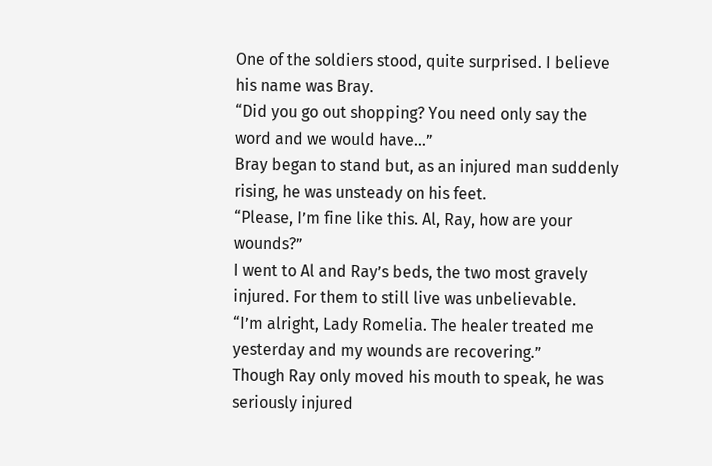One of the soldiers stood, quite surprised. I believe his name was Bray.
“Did you go out shopping? You need only say the word and we would have…”
Bray began to stand but, as an injured man suddenly rising, he was unsteady on his feet.
“Please, I’m fine like this. Al, Ray, how are your wounds?”
I went to Al and Ray’s beds, the two most gravely injured. For them to still live was unbelievable.
“I’m alright, Lady Romelia. The healer treated me yesterday and my wounds are recovering.”
Though Ray only moved his mouth to speak, he was seriously injured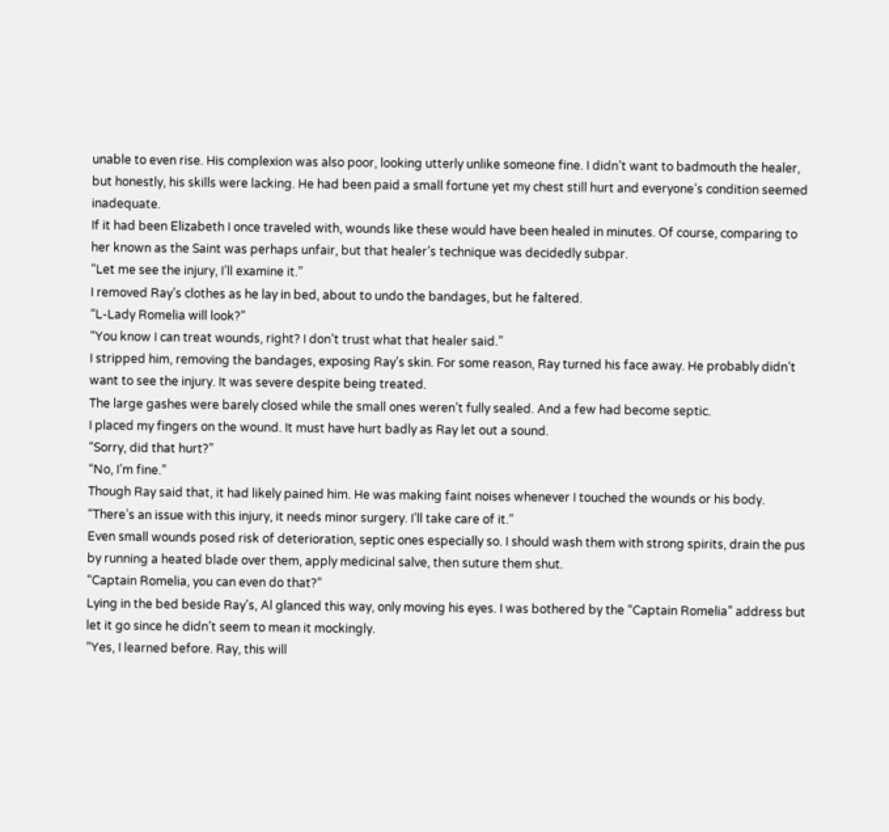unable to even rise. His complexion was also poor, looking utterly unlike someone fine. I didn’t want to badmouth the healer, but honestly, his skills were lacking. He had been paid a small fortune yet my chest still hurt and everyone’s condition seemed inadequate.
If it had been Elizabeth I once traveled with, wounds like these would have been healed in minutes. Of course, comparing to her known as the Saint was perhaps unfair, but that healer’s technique was decidedly subpar.
“Let me see the injury, I’ll examine it.”
I removed Ray’s clothes as he lay in bed, about to undo the bandages, but he faltered.
“L-Lady Romelia will look?”
“You know I can treat wounds, right? I don’t trust what that healer said.”
I stripped him, removing the bandages, exposing Ray’s skin. For some reason, Ray turned his face away. He probably didn’t want to see the injury. It was severe despite being treated.
The large gashes were barely closed while the small ones weren’t fully sealed. And a few had become septic.
I placed my fingers on the wound. It must have hurt badly as Ray let out a sound.
“Sorry, did that hurt?”
“No, I’m fine.”
Though Ray said that, it had likely pained him. He was making faint noises whenever I touched the wounds or his body.
“There’s an issue with this injury, it needs minor surgery. I’ll take care of it.”
Even small wounds posed risk of deterioration, septic ones especially so. I should wash them with strong spirits, drain the pus by running a heated blade over them, apply medicinal salve, then suture them shut.
“Captain Romelia, you can even do that?”
Lying in the bed beside Ray’s, Al glanced this way, only moving his eyes. I was bothered by the “Captain Romelia” address but let it go since he didn’t seem to mean it mockingly.
“Yes, I learned before. Ray, this will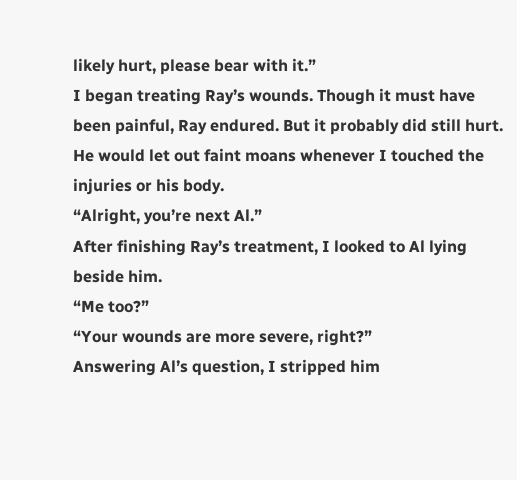likely hurt, please bear with it.”
I began treating Ray’s wounds. Though it must have been painful, Ray endured. But it probably did still hurt. He would let out faint moans whenever I touched the injuries or his body.
“Alright, you’re next Al.”
After finishing Ray’s treatment, I looked to Al lying beside him.
“Me too?”
“Your wounds are more severe, right?”
Answering Al’s question, I stripped him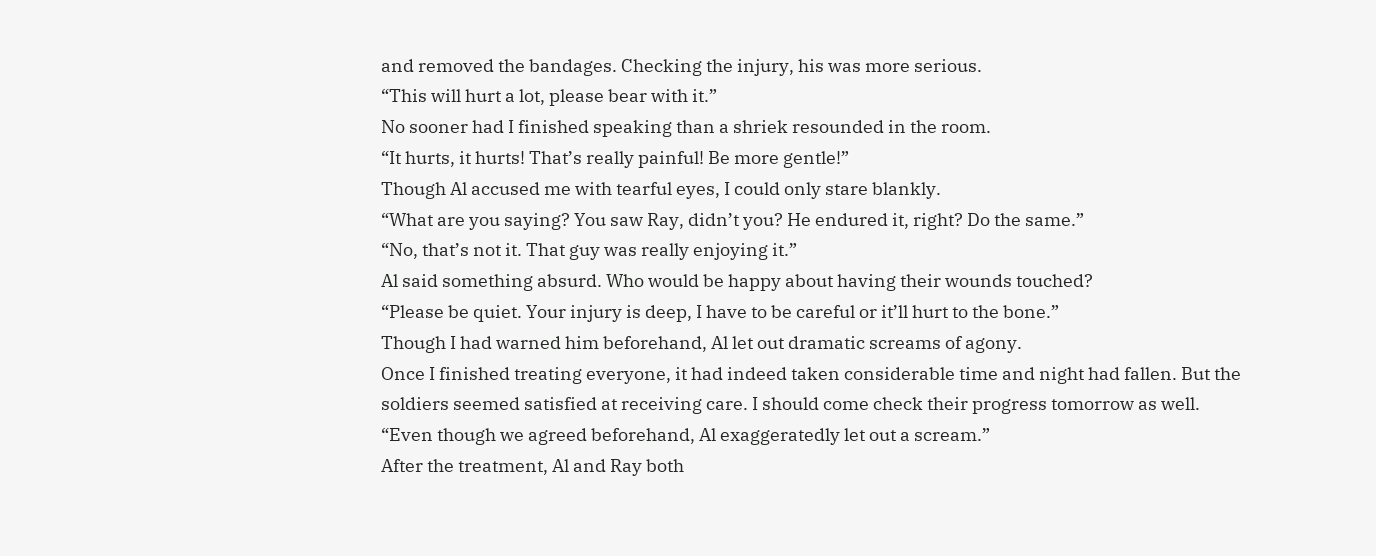and removed the bandages. Checking the injury, his was more serious.
“This will hurt a lot, please bear with it.”
No sooner had I finished speaking than a shriek resounded in the room.
“It hurts, it hurts! That’s really painful! Be more gentle!”
Though Al accused me with tearful eyes, I could only stare blankly.
“What are you saying? You saw Ray, didn’t you? He endured it, right? Do the same.”
“No, that’s not it. That guy was really enjoying it.”
Al said something absurd. Who would be happy about having their wounds touched?
“Please be quiet. Your injury is deep, I have to be careful or it’ll hurt to the bone.”
Though I had warned him beforehand, Al let out dramatic screams of agony.
Once I finished treating everyone, it had indeed taken considerable time and night had fallen. But the soldiers seemed satisfied at receiving care. I should come check their progress tomorrow as well.
“Even though we agreed beforehand, Al exaggeratedly let out a scream.”
After the treatment, Al and Ray both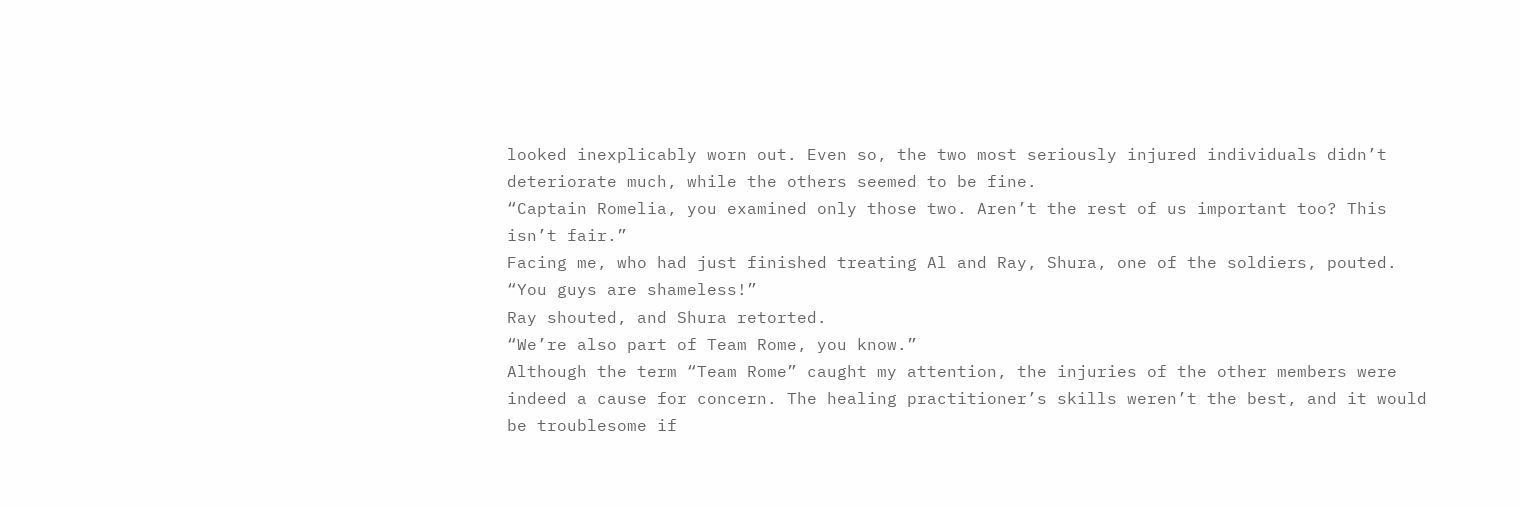looked inexplicably worn out. Even so, the two most seriously injured individuals didn’t deteriorate much, while the others seemed to be fine.
“Captain Romelia, you examined only those two. Aren’t the rest of us important too? This isn’t fair.”
Facing me, who had just finished treating Al and Ray, Shura, one of the soldiers, pouted.
“You guys are shameless!”
Ray shouted, and Shura retorted.
“We’re also part of Team Rome, you know.”
Although the term “Team Rome” caught my attention, the injuries of the other members were indeed a cause for concern. The healing practitioner’s skills weren’t the best, and it would be troublesome if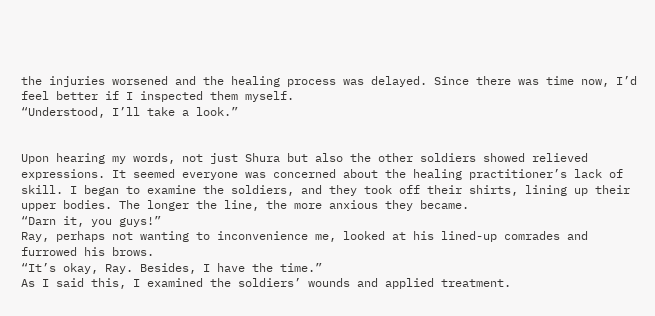the injuries worsened and the healing process was delayed. Since there was time now, I’d feel better if I inspected them myself.
“Understood, I’ll take a look.”


Upon hearing my words, not just Shura but also the other soldiers showed relieved expressions. It seemed everyone was concerned about the healing practitioner’s lack of skill. I began to examine the soldiers, and they took off their shirts, lining up their upper bodies. The longer the line, the more anxious they became.
“Darn it, you guys!”
Ray, perhaps not wanting to inconvenience me, looked at his lined-up comrades and furrowed his brows.
“It’s okay, Ray. Besides, I have the time.”
As I said this, I examined the soldiers’ wounds and applied treatment.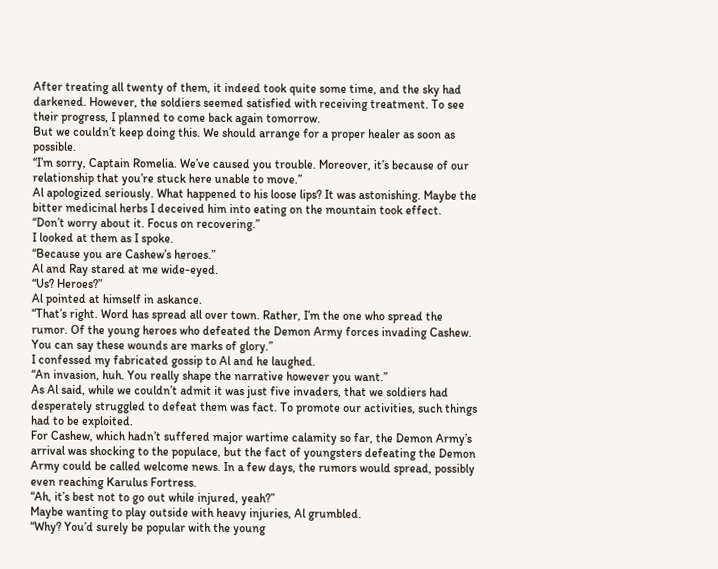After treating all twenty of them, it indeed took quite some time, and the sky had darkened. However, the soldiers seemed satisfied with receiving treatment. To see their progress, I planned to come back again tomorrow.
But we couldn’t keep doing this. We should arrange for a proper healer as soon as possible.
“I’m sorry, Captain Romelia. We’ve caused you trouble. Moreover, it’s because of our relationship that you’re stuck here unable to move.”
Al apologized seriously. What happened to his loose lips? It was astonishing. Maybe the bitter medicinal herbs I deceived him into eating on the mountain took effect.
“Don’t worry about it. Focus on recovering.”
I looked at them as I spoke.
“Because you are Cashew’s heroes.”
Al and Ray stared at me wide-eyed.
“Us? Heroes?”
Al pointed at himself in askance.
“That’s right. Word has spread all over town. Rather, I’m the one who spread the rumor. Of the young heroes who defeated the Demon Army forces invading Cashew. You can say these wounds are marks of glory.”
I confessed my fabricated gossip to Al and he laughed.
“An invasion, huh. You really shape the narrative however you want.”
As Al said, while we couldn’t admit it was just five invaders, that we soldiers had desperately struggled to defeat them was fact. To promote our activities, such things had to be exploited.
For Cashew, which hadn’t suffered major wartime calamity so far, the Demon Army’s arrival was shocking to the populace, but the fact of youngsters defeating the Demon Army could be called welcome news. In a few days, the rumors would spread, possibly even reaching Karulus Fortress.
“Ah, it’s best not to go out while injured, yeah?”
Maybe wanting to play outside with heavy injuries, Al grumbled.
“Why? You’d surely be popular with the young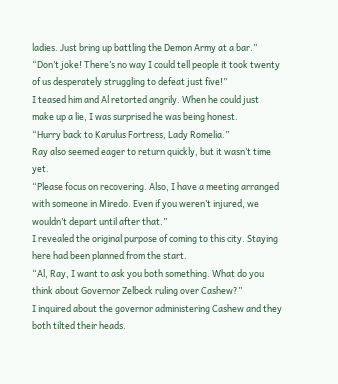ladies. Just bring up battling the Demon Army at a bar.”
“Don’t joke! There’s no way I could tell people it took twenty of us desperately struggling to defeat just five!”
I teased him and Al retorted angrily. When he could just make up a lie, I was surprised he was being honest.
“Hurry back to Karulus Fortress, Lady Romelia.”
Ray also seemed eager to return quickly, but it wasn’t time yet.
“Please focus on recovering. Also, I have a meeting arranged with someone in Miredo. Even if you weren’t injured, we wouldn’t depart until after that.”
I revealed the original purpose of coming to this city. Staying here had been planned from the start.
“Al, Ray, I want to ask you both something. What do you think about Governor Zelbeck ruling over Cashew?”
I inquired about the governor administering Cashew and they both tilted their heads.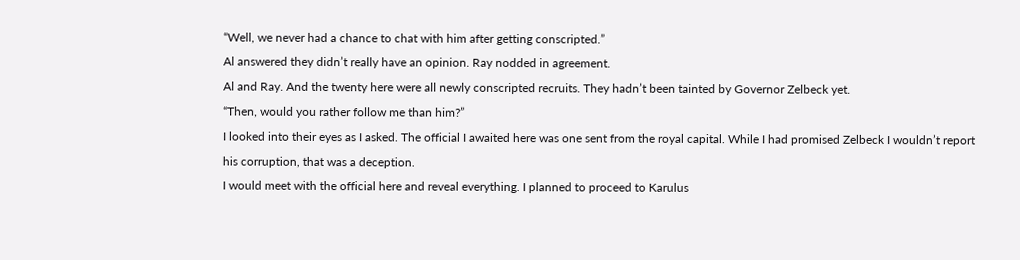“Well, we never had a chance to chat with him after getting conscripted.”
Al answered they didn’t really have an opinion. Ray nodded in agreement.
Al and Ray. And the twenty here were all newly conscripted recruits. They hadn’t been tainted by Governor Zelbeck yet.
“Then, would you rather follow me than him?”
I looked into their eyes as I asked. The official I awaited here was one sent from the royal capital. While I had promised Zelbeck I wouldn’t report his corruption, that was a deception.
I would meet with the official here and reveal everything. I planned to proceed to Karulus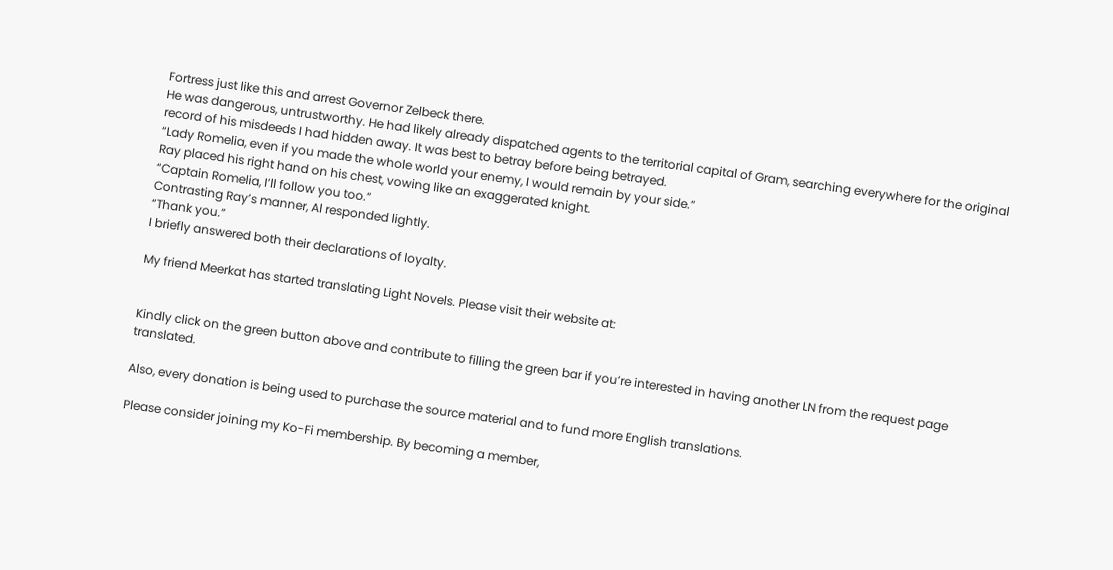Fortress just like this and arrest Governor Zelbeck there.
He was dangerous, untrustworthy. He had likely already dispatched agents to the territorial capital of Gram, searching everywhere for the original record of his misdeeds I had hidden away. It was best to betray before being betrayed.
“Lady Romelia, even if you made the whole world your enemy, I would remain by your side.”
Ray placed his right hand on his chest, vowing like an exaggerated knight.
“Captain Romelia, I’ll follow you too.”
Contrasting Ray’s manner, Al responded lightly.
“Thank you.”
I briefly answered both their declarations of loyalty.

My friend Meerkat has started translating Light Novels. Please visit their website at:


Kindly click on the green button above and contribute to filling the green bar if you’re interested in having another LN from the request page translated.

Also, every donation is being used to purchase the source material and to fund more English translations.

Please consider joining my Ko-Fi membership. By becoming a member,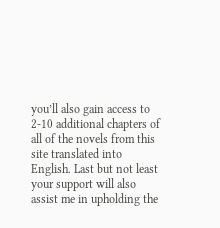you’ll also gain access to 2-10 additional chapters of all of the novels from this site translated into English. Last but not least your support will also assist me in upholding the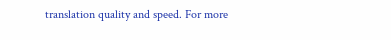translation quality and speed. For more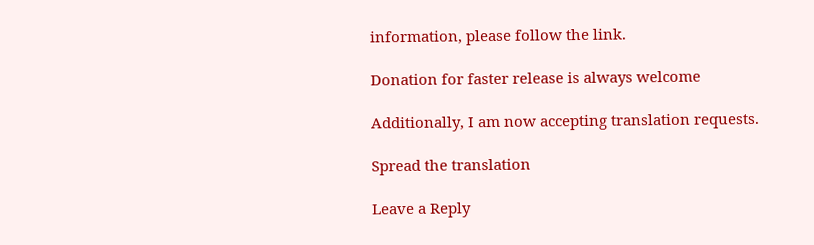information, please follow the link.

Donation for faster release is always welcome

Additionally, I am now accepting translation requests.

Spread the translation

Leave a Reply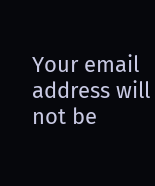Your email address will not be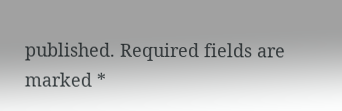published. Required fields are marked *